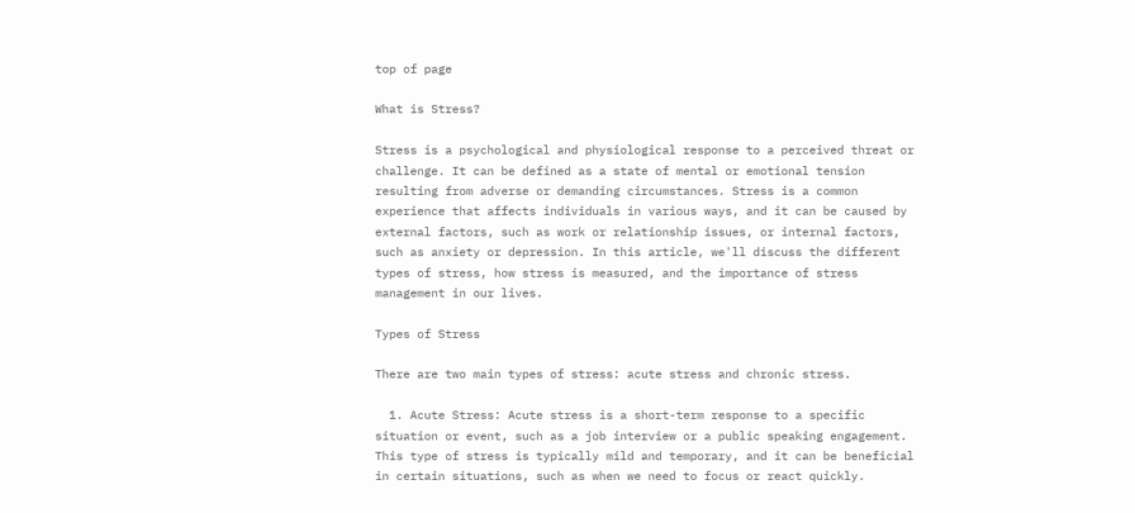top of page

What is Stress?

Stress is a psychological and physiological response to a perceived threat or challenge. It can be defined as a state of mental or emotional tension resulting from adverse or demanding circumstances. Stress is a common experience that affects individuals in various ways, and it can be caused by external factors, such as work or relationship issues, or internal factors, such as anxiety or depression. In this article, we'll discuss the different types of stress, how stress is measured, and the importance of stress management in our lives.

Types of Stress

There are two main types of stress: acute stress and chronic stress.

  1. Acute Stress: Acute stress is a short-term response to a specific situation or event, such as a job interview or a public speaking engagement. This type of stress is typically mild and temporary, and it can be beneficial in certain situations, such as when we need to focus or react quickly.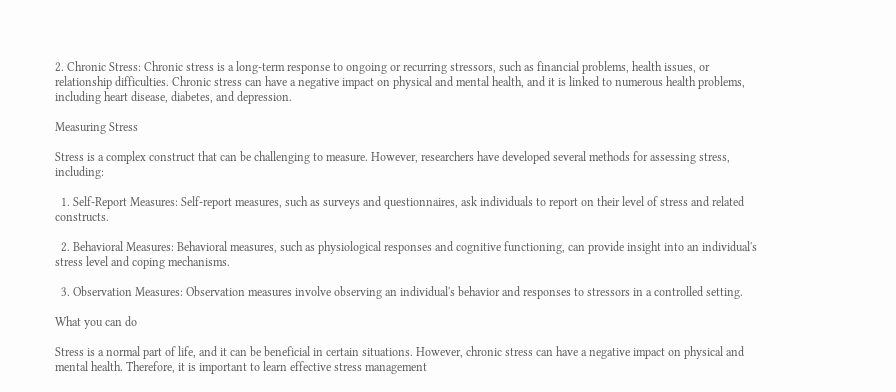2. Chronic Stress: Chronic stress is a long-term response to ongoing or recurring stressors, such as financial problems, health issues, or relationship difficulties. Chronic stress can have a negative impact on physical and mental health, and it is linked to numerous health problems, including heart disease, diabetes, and depression.

Measuring Stress

Stress is a complex construct that can be challenging to measure. However, researchers have developed several methods for assessing stress, including:

  1. Self-Report Measures: Self-report measures, such as surveys and questionnaires, ask individuals to report on their level of stress and related constructs.

  2. Behavioral Measures: Behavioral measures, such as physiological responses and cognitive functioning, can provide insight into an individual's stress level and coping mechanisms.

  3. Observation Measures: Observation measures involve observing an individual's behavior and responses to stressors in a controlled setting.

What you can do

Stress is a normal part of life, and it can be beneficial in certain situations. However, chronic stress can have a negative impact on physical and mental health. Therefore, it is important to learn effective stress management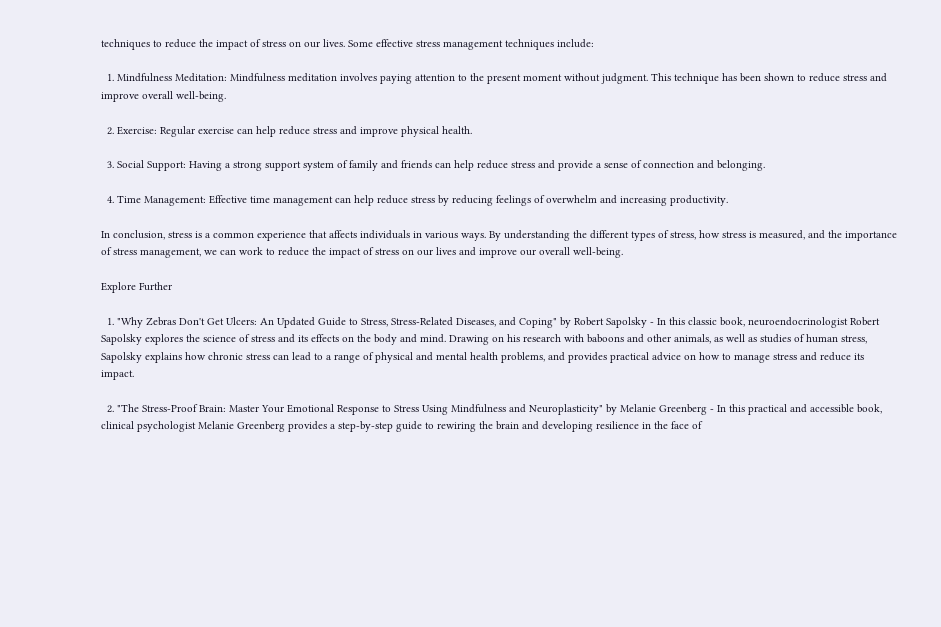techniques to reduce the impact of stress on our lives. Some effective stress management techniques include:

  1. Mindfulness Meditation: Mindfulness meditation involves paying attention to the present moment without judgment. This technique has been shown to reduce stress and improve overall well-being.

  2. Exercise: Regular exercise can help reduce stress and improve physical health.

  3. Social Support: Having a strong support system of family and friends can help reduce stress and provide a sense of connection and belonging.

  4. Time Management: Effective time management can help reduce stress by reducing feelings of overwhelm and increasing productivity.

In conclusion, stress is a common experience that affects individuals in various ways. By understanding the different types of stress, how stress is measured, and the importance of stress management, we can work to reduce the impact of stress on our lives and improve our overall well-being.

Explore Further

  1. "Why Zebras Don't Get Ulcers: An Updated Guide to Stress, Stress-Related Diseases, and Coping" by Robert Sapolsky - In this classic book, neuroendocrinologist Robert Sapolsky explores the science of stress and its effects on the body and mind. Drawing on his research with baboons and other animals, as well as studies of human stress, Sapolsky explains how chronic stress can lead to a range of physical and mental health problems, and provides practical advice on how to manage stress and reduce its impact.

  2. "The Stress-Proof Brain: Master Your Emotional Response to Stress Using Mindfulness and Neuroplasticity" by Melanie Greenberg - In this practical and accessible book, clinical psychologist Melanie Greenberg provides a step-by-step guide to rewiring the brain and developing resilience in the face of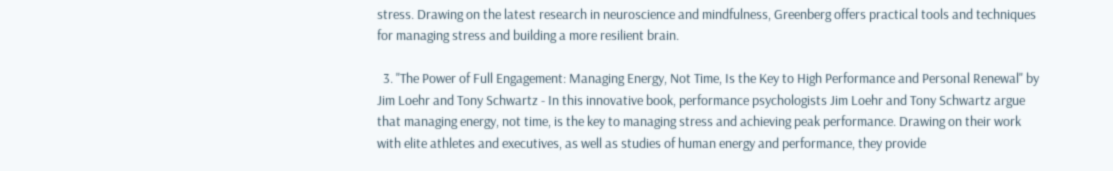stress. Drawing on the latest research in neuroscience and mindfulness, Greenberg offers practical tools and techniques for managing stress and building a more resilient brain.

  3. "The Power of Full Engagement: Managing Energy, Not Time, Is the Key to High Performance and Personal Renewal" by Jim Loehr and Tony Schwartz - In this innovative book, performance psychologists Jim Loehr and Tony Schwartz argue that managing energy, not time, is the key to managing stress and achieving peak performance. Drawing on their work with elite athletes and executives, as well as studies of human energy and performance, they provide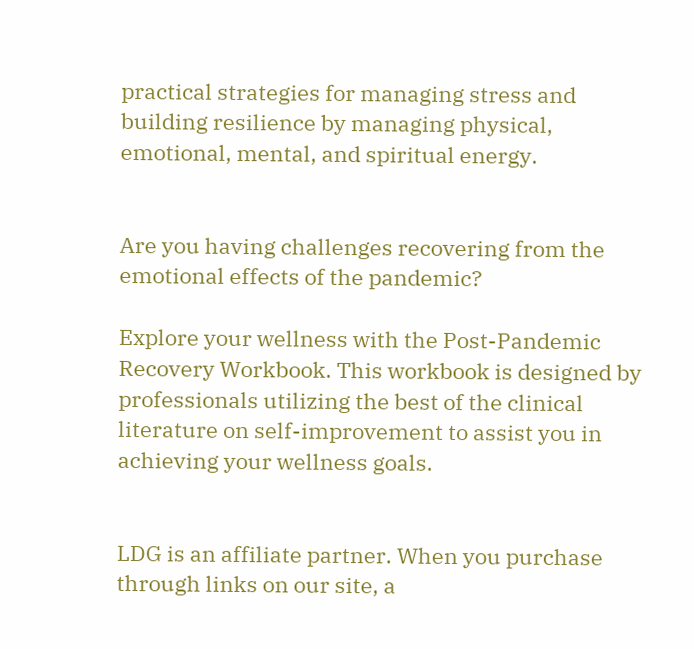practical strategies for managing stress and building resilience by managing physical, emotional, mental, and spiritual energy.


Are you having challenges recovering from the emotional effects of the pandemic?

Explore your wellness with the Post-Pandemic Recovery Workbook. This workbook is designed by professionals utilizing the best of the clinical literature on self-improvement to assist you in achieving your wellness goals.


LDG is an affiliate partner. When you purchase through links on our site, a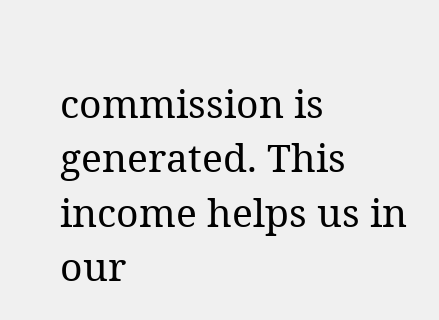commission is generated. This income helps us in our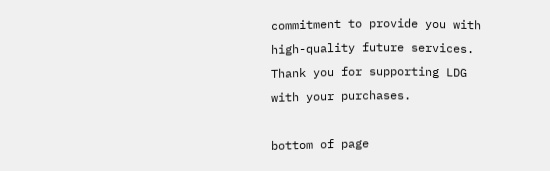commitment to provide you with high-quality future services. Thank you for supporting LDG with your purchases.

bottom of page